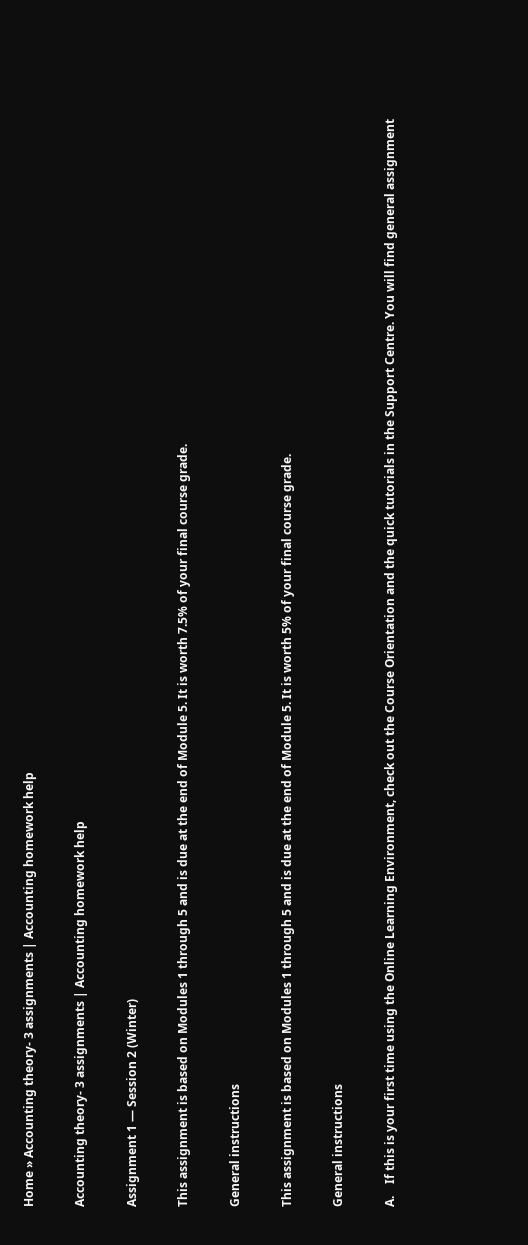Home » Accounting theory- 3 assignments | Accounting homework help

Accounting theory- 3 assignments | Accounting homework help

Assignment 1 — Session 2 (Winter)

This assignment is based on Modules 1 through 5 and is due at the end of Module 5. It is worth 7.5% of your final course grade.

General instructions

This assignment is based on Modules 1 through 5 and is due at the end of Module 5. It is worth 5% of your final course grade.

General instructions

A.    If this is your first time using the Online Learning Environment, check out the Course Orientation and the quick tutorials in the Support Centre. You will find general assignment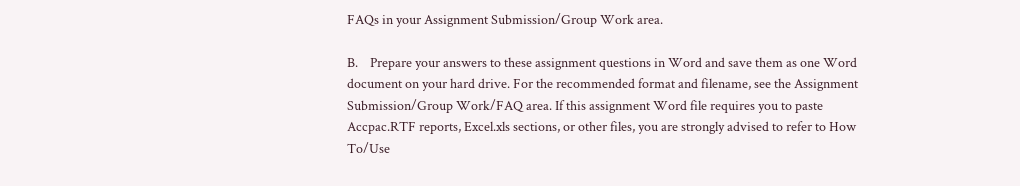FAQs in your Assignment Submission/Group Work area.

B.    Prepare your answers to these assignment questions in Word and save them as one Word document on your hard drive. For the recommended format and filename, see the Assignment Submission/Group Work/FAQ area. If this assignment Word file requires you to paste Accpac.RTF reports, Excel.xls sections, or other files, you are strongly advised to refer to How To/Use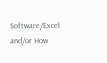Software/Excel and/or How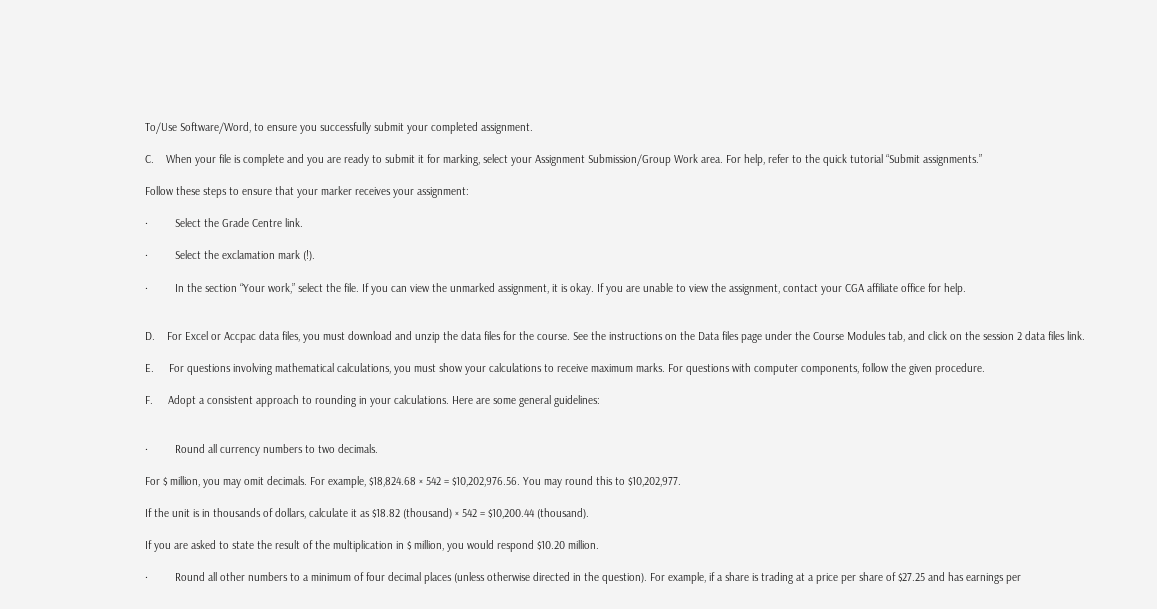To/Use Software/Word, to ensure you successfully submit your completed assignment.

C.    When your file is complete and you are ready to submit it for marking, select your Assignment Submission/Group Work area. For help, refer to the quick tutorial “Submit assignments.”

Follow these steps to ensure that your marker receives your assignment:

·         Select the Grade Centre link.

·         Select the exclamation mark (!).

·         In the section “Your work,” select the file. If you can view the unmarked assignment, it is okay. If you are unable to view the assignment, contact your CGA affiliate office for help.


D.    For Excel or Accpac data files, you must download and unzip the data files for the course. See the instructions on the Data files page under the Course Modules tab, and click on the session 2 data files link.

E.     For questions involving mathematical calculations, you must show your calculations to receive maximum marks. For questions with computer components, follow the given procedure.

F.     Adopt a consistent approach to rounding in your calculations. Here are some general guidelines:


·         Round all currency numbers to two decimals.

For $ million, you may omit decimals. For example, $18,824.68 × 542 = $10,202,976.56. You may round this to $10,202,977.

If the unit is in thousands of dollars, calculate it as $18.82 (thousand) × 542 = $10,200.44 (thousand).

If you are asked to state the result of the multiplication in $ million, you would respond $10.20 million.

·         Round all other numbers to a minimum of four decimal places (unless otherwise directed in the question). For example, if a share is trading at a price per share of $27.25 and has earnings per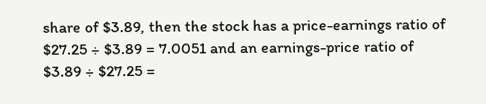share of $3.89, then the stock has a price-earnings ratio of $27.25 ÷ $3.89 = 7.0051 and an earnings-price ratio of $3.89 ÷ $27.25 =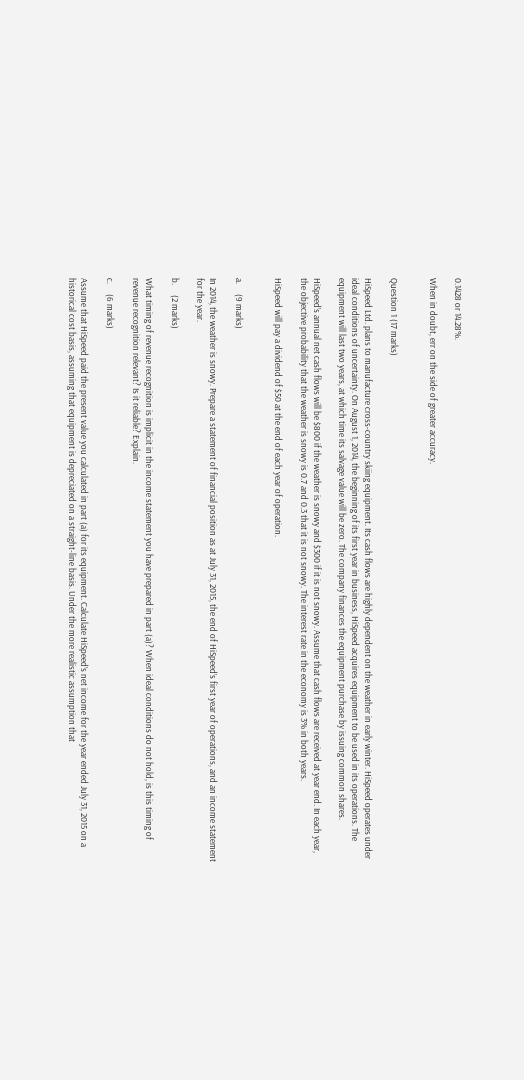0.1428 or 14.28%.

When in doubt, err on the side of greater accuracy.


Question 1 (17 marks)

HiSpeed Ltd. plans to manufacture cross-country skiing equipment. Its cash flows are highly dependent on the weather in early winter. HiSpeed operates under ideal conditions of uncertainty. On August 1, 2014, the beginning of its first year in business, HiSpeed acquires equipment to be used in its operations. The equipment will last two years, at which time its salvage value will be zero. The company finances the equipment purchase by issuing common shares.

HiSpeed’s annual net cash flows will be $800 if the weather is snowy and $300 if it is not snowy. Assume that cash flows are received at year end. In each year, the objective probability that the weather is snowy is 0.7 and 0.3 that it is not snowy. The interest rate in the economy is 3% in both years.

HiSpeed will pay a dividend of $50 at the end of each year of operation.


a.     (9 marks)

In 2014, the weather is snowy. Prepare a statement of financial position as at July 31, 2015, the end of HiSpeed’s first year of operations, and an income statement for the year.

b.     (2 marks)

What timing of revenue recognition is implicit in the income statement you have prepared in part (a)? When ideal conditions do not hold, is this timing of revenue recognition relevant? Is it reliable? Explain.

c.     (6 marks)

Assume that HiSpeed paid the present value you calculated in part (a) for its equipment. Calculate HiSpeed’s net income for the year ended July 31, 2015 on a historical cost basis, assuming that equipment is depreciated on a straight-line basis. Under the more realistic assumption that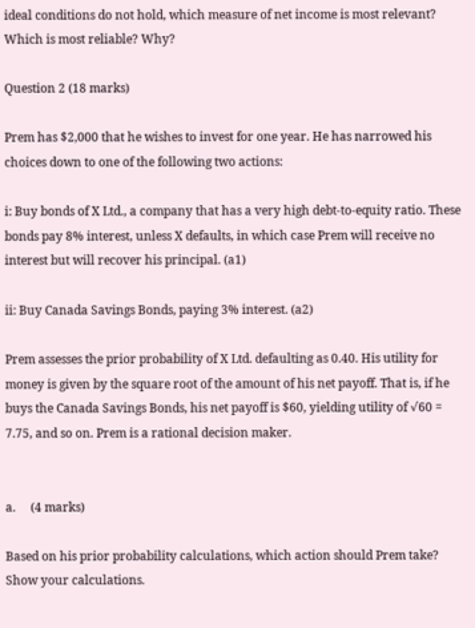ideal conditions do not hold, which measure of net income is most relevant? Which is most reliable? Why?

Question 2 (18 marks)

Prem has $2,000 that he wishes to invest for one year. He has narrowed his choices down to one of the following two actions:

i: Buy bonds of X Ltd., a company that has a very high debt-to-equity ratio. These bonds pay 8% interest, unless X defaults, in which case Prem will receive no interest but will recover his principal. (a1)

ii: Buy Canada Savings Bonds, paying 3% interest. (a2)

Prem assesses the prior probability of X Ltd. defaulting as 0.40. His utility for money is given by the square root of the amount of his net payoff. That is, if he buys the Canada Savings Bonds, his net payoff is $60, yielding utility of √60 = 7.75, and so on. Prem is a rational decision maker.


a.     (4 marks)

Based on his prior probability calculations, which action should Prem take? Show your calculations.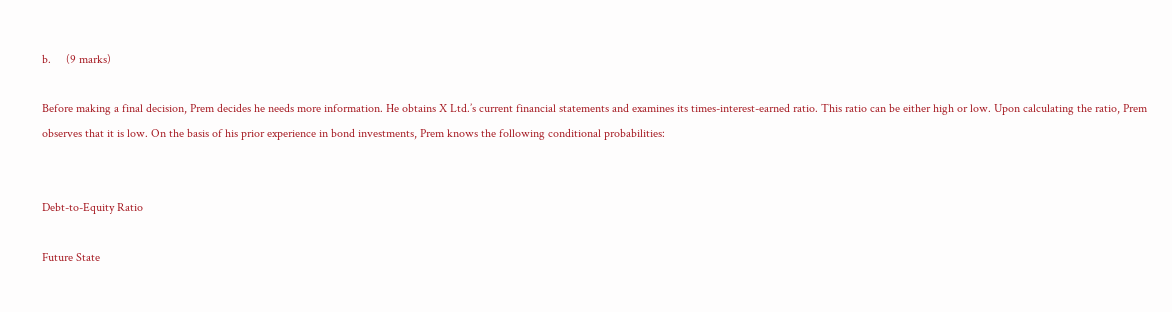b.     (9 marks)

Before making a final decision, Prem decides he needs more information. He obtains X Ltd.’s current financial statements and examines its times-interest-earned ratio. This ratio can be either high or low. Upon calculating the ratio, Prem observes that it is low. On the basis of his prior experience in bond investments, Prem knows the following conditional probabilities:


Debt-to-Equity Ratio

Future State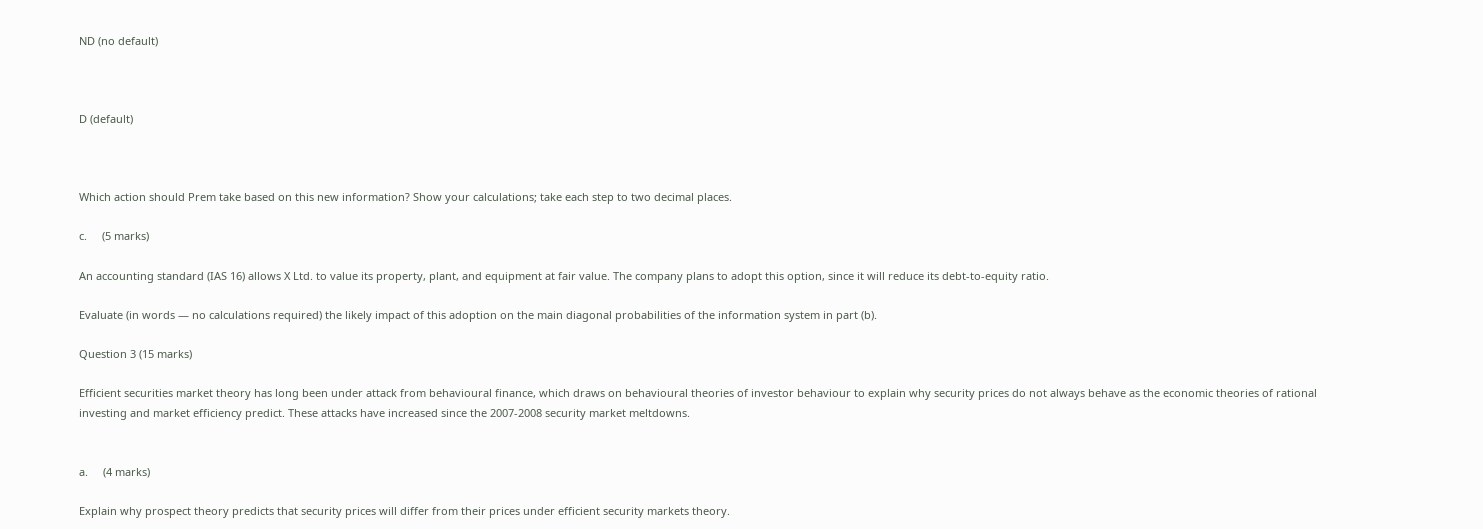ND (no default)



D (default)



Which action should Prem take based on this new information? Show your calculations; take each step to two decimal places.

c.     (5 marks)

An accounting standard (IAS 16) allows X Ltd. to value its property, plant, and equipment at fair value. The company plans to adopt this option, since it will reduce its debt-to-equity ratio.

Evaluate (in words — no calculations required) the likely impact of this adoption on the main diagonal probabilities of the information system in part (b).

Question 3 (15 marks)

Efficient securities market theory has long been under attack from behavioural finance, which draws on behavioural theories of investor behaviour to explain why security prices do not always behave as the economic theories of rational investing and market efficiency predict. These attacks have increased since the 2007-2008 security market meltdowns.


a.     (4 marks)

Explain why prospect theory predicts that security prices will differ from their prices under efficient security markets theory.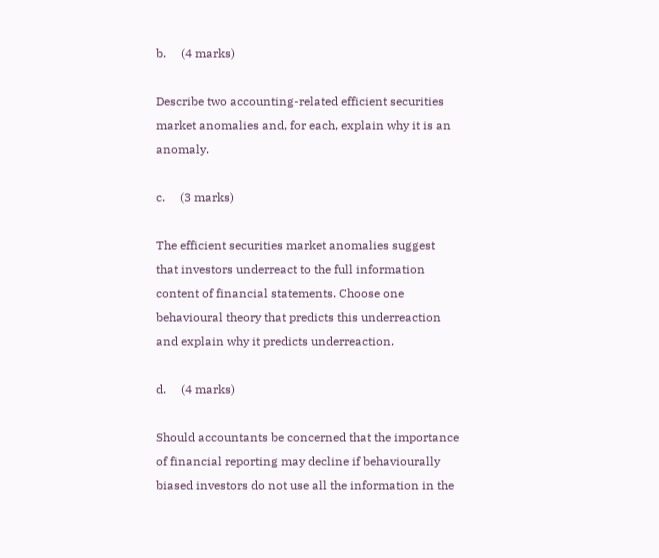b.     (4 marks)

Describe two accounting-related efficient securities market anomalies and, for each, explain why it is an anomaly.

c.     (3 marks)

The efficient securities market anomalies suggest that investors underreact to the full information content of financial statements. Choose one behavioural theory that predicts this underreaction and explain why it predicts underreaction.

d.     (4 marks)

Should accountants be concerned that the importance of financial reporting may decline if behaviourally biased investors do not use all the information in the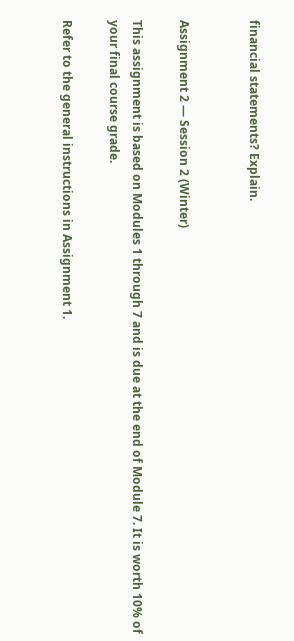financial statements? Explain.


Assignment 2 — Session 2 (Winter)

This assignment is based on Modules 1 through 7 and is due at the end of Module 7. It is worth 10% of your final course grade.

Refer to the general instructions in Assignment 1.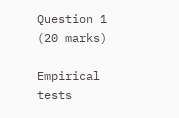Question 1 (20 marks)

Empirical tests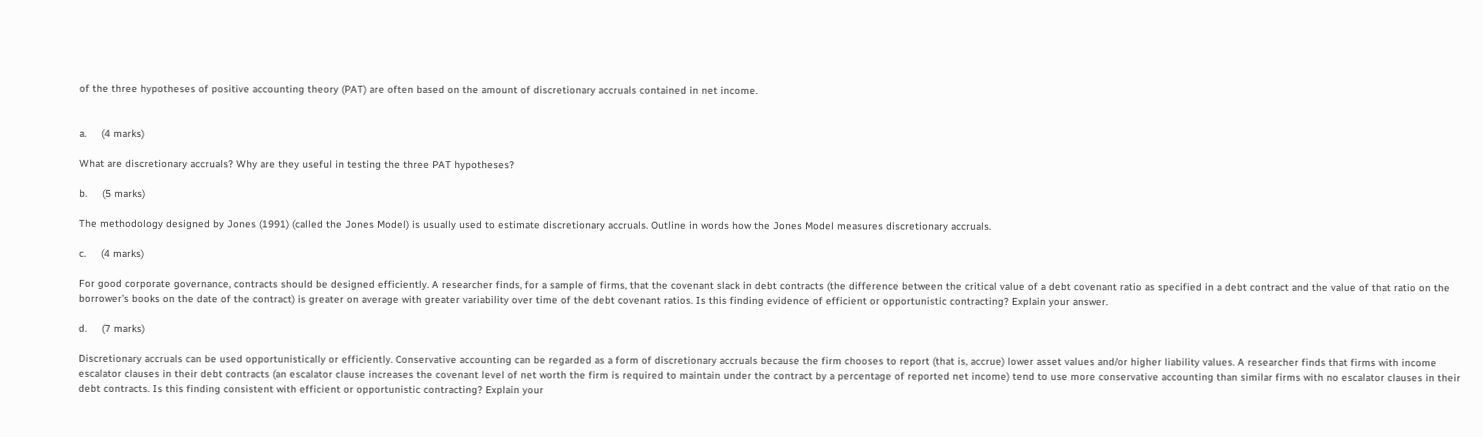of the three hypotheses of positive accounting theory (PAT) are often based on the amount of discretionary accruals contained in net income.


a.     (4 marks)

What are discretionary accruals? Why are they useful in testing the three PAT hypotheses?

b.     (5 marks)

The methodology designed by Jones (1991) (called the Jones Model) is usually used to estimate discretionary accruals. Outline in words how the Jones Model measures discretionary accruals.

c.     (4 marks)

For good corporate governance, contracts should be designed efficiently. A researcher finds, for a sample of firms, that the covenant slack in debt contracts (the difference between the critical value of a debt covenant ratio as specified in a debt contract and the value of that ratio on the borrower’s books on the date of the contract) is greater on average with greater variability over time of the debt covenant ratios. Is this finding evidence of efficient or opportunistic contracting? Explain your answer.

d.     (7 marks)

Discretionary accruals can be used opportunistically or efficiently. Conservative accounting can be regarded as a form of discretionary accruals because the firm chooses to report (that is, accrue) lower asset values and/or higher liability values. A researcher finds that firms with income escalator clauses in their debt contracts (an escalator clause increases the covenant level of net worth the firm is required to maintain under the contract by a percentage of reported net income) tend to use more conservative accounting than similar firms with no escalator clauses in their debt contracts. Is this finding consistent with efficient or opportunistic contracting? Explain your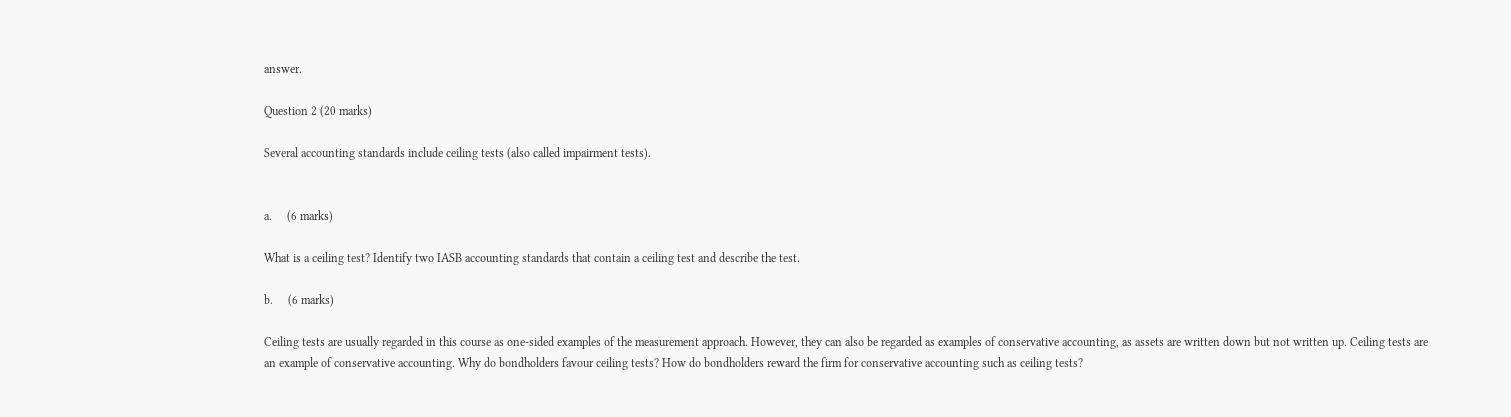answer.

Question 2 (20 marks)

Several accounting standards include ceiling tests (also called impairment tests).


a.     (6 marks)

What is a ceiling test? Identify two IASB accounting standards that contain a ceiling test and describe the test.

b.     (6 marks)

Ceiling tests are usually regarded in this course as one-sided examples of the measurement approach. However, they can also be regarded as examples of conservative accounting, as assets are written down but not written up. Ceiling tests are an example of conservative accounting. Why do bondholders favour ceiling tests? How do bondholders reward the firm for conservative accounting such as ceiling tests?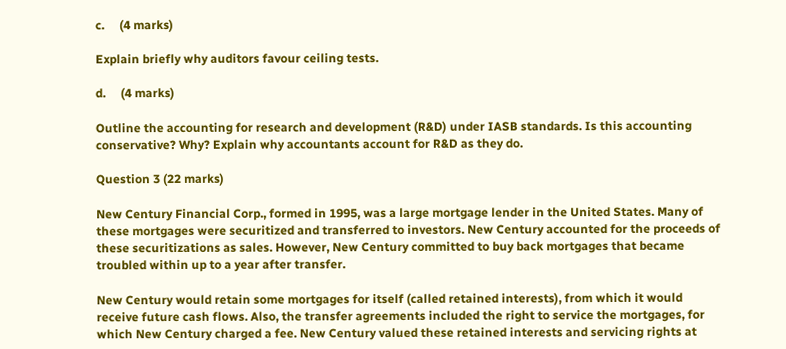c.     (4 marks)

Explain briefly why auditors favour ceiling tests.

d.     (4 marks)

Outline the accounting for research and development (R&D) under IASB standards. Is this accounting conservative? Why? Explain why accountants account for R&D as they do.

Question 3 (22 marks)

New Century Financial Corp., formed in 1995, was a large mortgage lender in the United States. Many of these mortgages were securitized and transferred to investors. New Century accounted for the proceeds of these securitizations as sales. However, New Century committed to buy back mortgages that became troubled within up to a year after transfer.

New Century would retain some mortgages for itself (called retained interests), from which it would receive future cash flows. Also, the transfer agreements included the right to service the mortgages, for which New Century charged a fee. New Century valued these retained interests and servicing rights at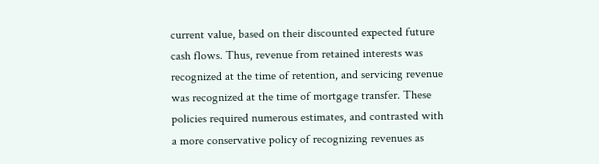current value, based on their discounted expected future cash flows. Thus, revenue from retained interests was recognized at the time of retention, and servicing revenue was recognized at the time of mortgage transfer. These policies required numerous estimates, and contrasted with a more conservative policy of recognizing revenues as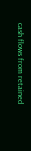cash flows from retained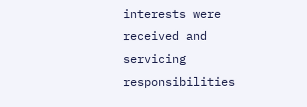interests were received and servicing responsibilities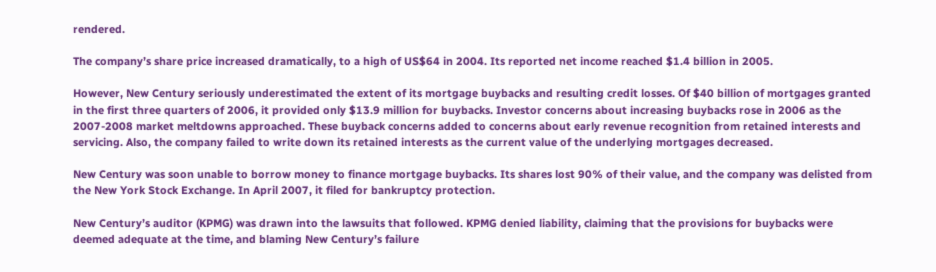rendered.

The company’s share price increased dramatically, to a high of US$64 in 2004. Its reported net income reached $1.4 billion in 2005.

However, New Century seriously underestimated the extent of its mortgage buybacks and resulting credit losses. Of $40 billion of mortgages granted in the first three quarters of 2006, it provided only $13.9 million for buybacks. Investor concerns about increasing buybacks rose in 2006 as the 2007-2008 market meltdowns approached. These buyback concerns added to concerns about early revenue recognition from retained interests and servicing. Also, the company failed to write down its retained interests as the current value of the underlying mortgages decreased.

New Century was soon unable to borrow money to finance mortgage buybacks. Its shares lost 90% of their value, and the company was delisted from the New York Stock Exchange. In April 2007, it filed for bankruptcy protection.

New Century’s auditor (KPMG) was drawn into the lawsuits that followed. KPMG denied liability, claiming that the provisions for buybacks were deemed adequate at the time, and blaming New Century’s failure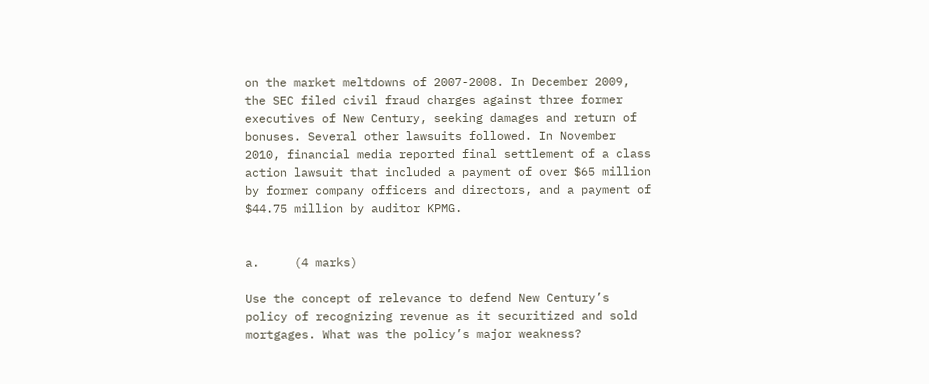on the market meltdowns of 2007-2008. In December 2009, the SEC filed civil fraud charges against three former executives of New Century, seeking damages and return of bonuses. Several other lawsuits followed. In November 2010, financial media reported final settlement of a class action lawsuit that included a payment of over $65 million by former company officers and directors, and a payment of $44.75 million by auditor KPMG.


a.     (4 marks)

Use the concept of relevance to defend New Century’s policy of recognizing revenue as it securitized and sold mortgages. What was the policy’s major weakness?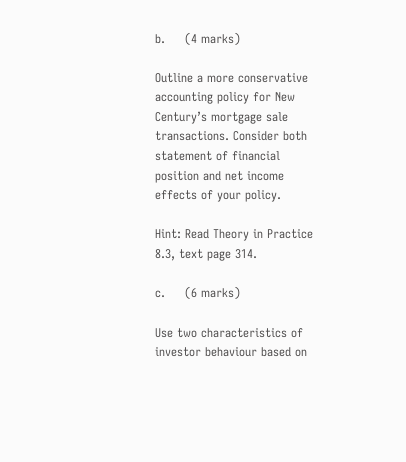b.     (4 marks)

Outline a more conservative accounting policy for New Century’s mortgage sale transactions. Consider both statement of financial position and net income effects of your policy.

Hint: Read Theory in Practice 8.3, text page 314.

c.     (6 marks)

Use two characteristics of investor behaviour based on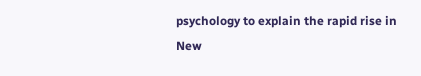psychology to explain the rapid rise in New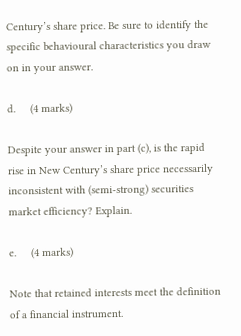Century’s share price. Be sure to identify the specific behavioural characteristics you draw on in your answer.

d.     (4 marks)

Despite your answer in part (c), is the rapid rise in New Century’s share price necessarily inconsistent with (semi-strong) securities market efficiency? Explain.

e.     (4 marks)

Note that retained interests meet the definition of a financial instrument.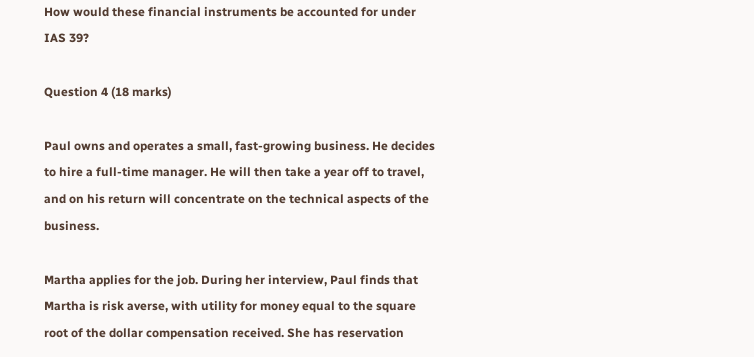How would these financial instruments be accounted for under IAS 39?

Question 4 (18 marks)

Paul owns and operates a small, fast-growing business. He decides to hire a full-time manager. He will then take a year off to travel, and on his return will concentrate on the technical aspects of the business.

Martha applies for the job. During her interview, Paul finds that Martha is risk averse, with utility for money equal to the square root of the dollar compensation received. She has reservation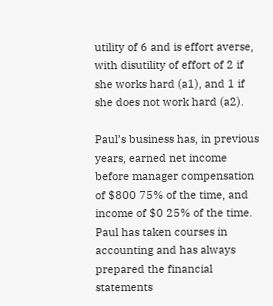utility of 6 and is effort averse, with disutility of effort of 2 if she works hard (a1), and 1 if she does not work hard (a2).

Paul’s business has, in previous years, earned net income before manager compensation of $800 75% of the time, and income of $0 25% of the time. Paul has taken courses in accounting and has always prepared the financial statements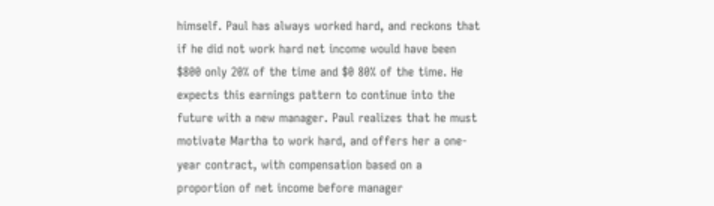himself. Paul has always worked hard, and reckons that if he did not work hard net income would have been $800 only 20% of the time and $0 80% of the time. He expects this earnings pattern to continue into the future with a new manager. Paul realizes that he must motivate Martha to work hard, and offers her a one-year contract, with compensation based on a proportion of net income before manager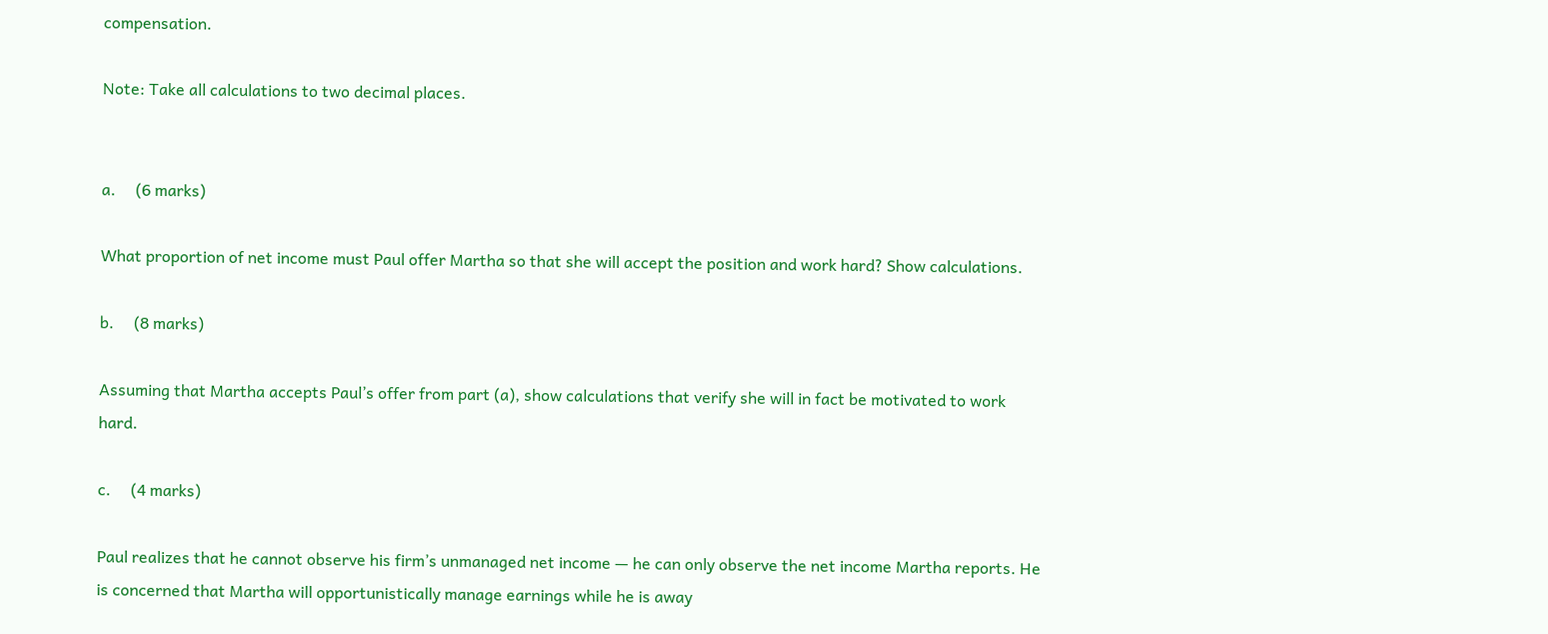compensation.

Note: Take all calculations to two decimal places.


a.     (6 marks)

What proportion of net income must Paul offer Martha so that she will accept the position and work hard? Show calculations.

b.     (8 marks)

Assuming that Martha accepts Paul’s offer from part (a), show calculations that verify she will in fact be motivated to work hard.

c.     (4 marks)

Paul realizes that he cannot observe his firm’s unmanaged net income — he can only observe the net income Martha reports. He is concerned that Martha will opportunistically manage earnings while he is away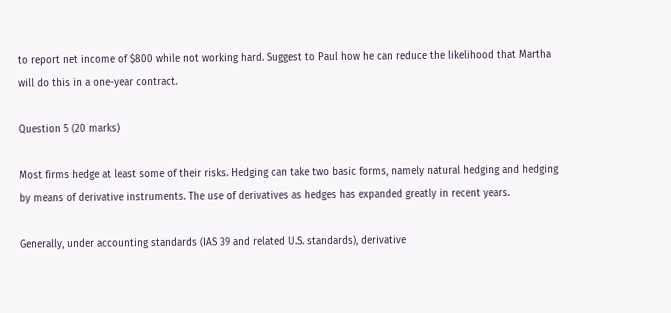to report net income of $800 while not working hard. Suggest to Paul how he can reduce the likelihood that Martha will do this in a one-year contract.

Question 5 (20 marks)

Most firms hedge at least some of their risks. Hedging can take two basic forms, namely natural hedging and hedging by means of derivative instruments. The use of derivatives as hedges has expanded greatly in recent years.

Generally, under accounting standards (IAS 39 and related U.S. standards), derivative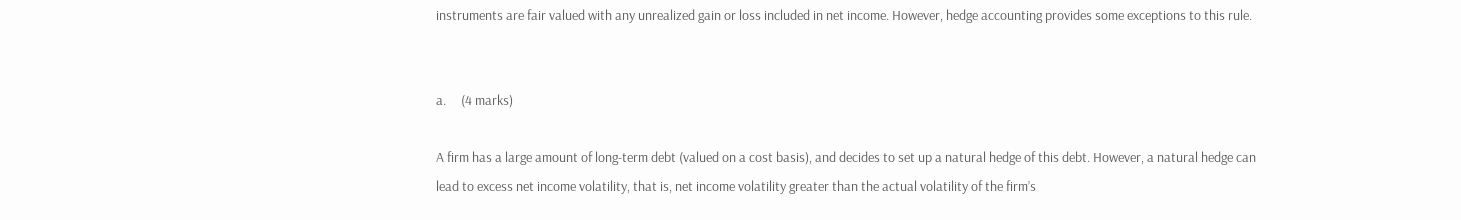instruments are fair valued with any unrealized gain or loss included in net income. However, hedge accounting provides some exceptions to this rule.


a.     (4 marks)

A firm has a large amount of long-term debt (valued on a cost basis), and decides to set up a natural hedge of this debt. However, a natural hedge can lead to excess net income volatility, that is, net income volatility greater than the actual volatility of the firm’s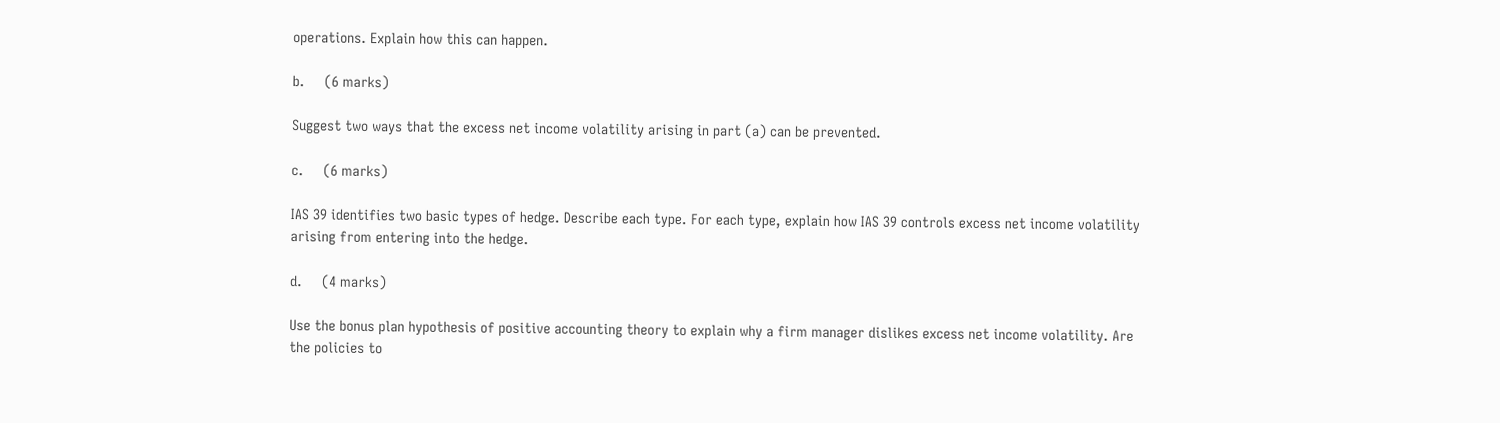operations. Explain how this can happen.

b.     (6 marks)

Suggest two ways that the excess net income volatility arising in part (a) can be prevented.

c.     (6 marks)

IAS 39 identifies two basic types of hedge. Describe each type. For each type, explain how IAS 39 controls excess net income volatility arising from entering into the hedge.

d.     (4 marks)

Use the bonus plan hypothesis of positive accounting theory to explain why a firm manager dislikes excess net income volatility. Are the policies to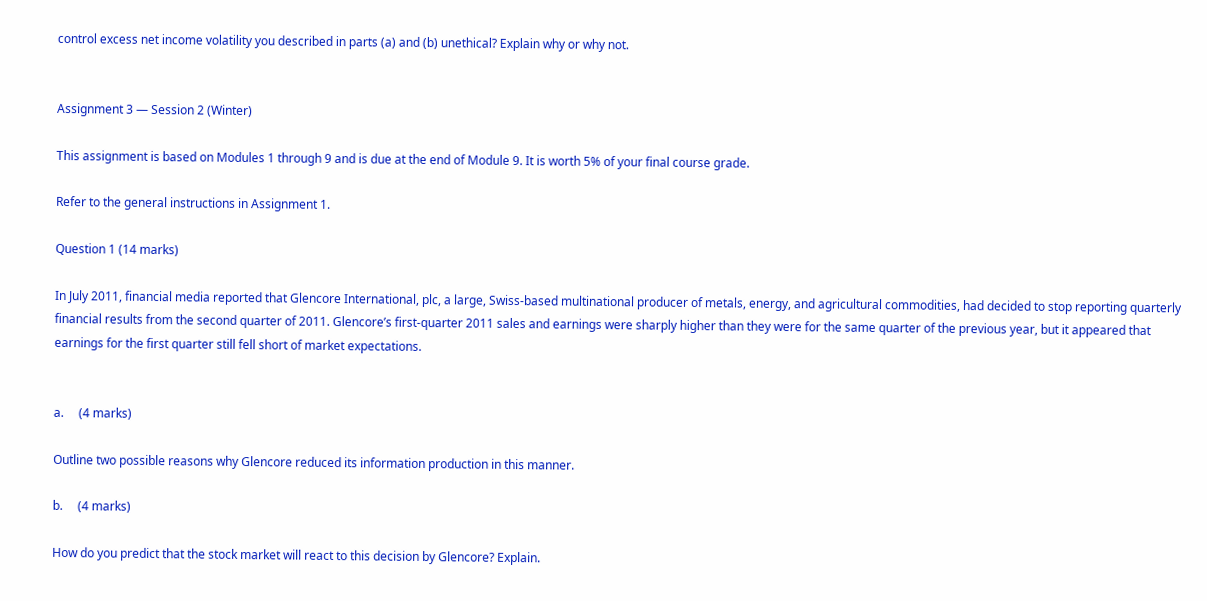control excess net income volatility you described in parts (a) and (b) unethical? Explain why or why not.


Assignment 3 — Session 2 (Winter)

This assignment is based on Modules 1 through 9 and is due at the end of Module 9. It is worth 5% of your final course grade.

Refer to the general instructions in Assignment 1.

Question 1 (14 marks)

In July 2011, financial media reported that Glencore International, plc, a large, Swiss-based multinational producer of metals, energy, and agricultural commodities, had decided to stop reporting quarterly financial results from the second quarter of 2011. Glencore’s first-quarter 2011 sales and earnings were sharply higher than they were for the same quarter of the previous year, but it appeared that earnings for the first quarter still fell short of market expectations.


a.     (4 marks)

Outline two possible reasons why Glencore reduced its information production in this manner.

b.     (4 marks)

How do you predict that the stock market will react to this decision by Glencore? Explain.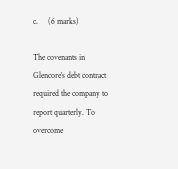c.     (6 marks)

The covenants in Glencore’s debt contract required the company to report quarterly. To overcome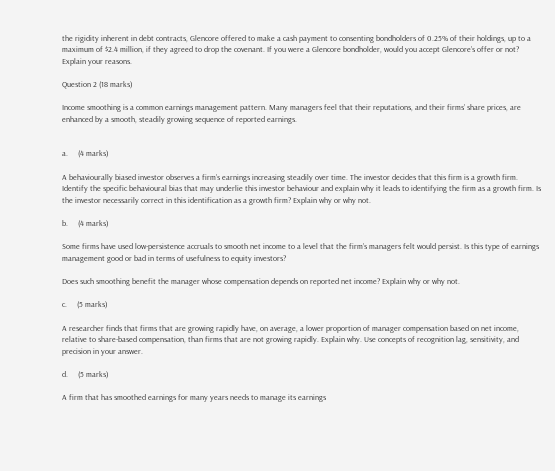the rigidity inherent in debt contracts, Glencore offered to make a cash payment to consenting bondholders of 0.25% of their holdings, up to a maximum of $2.4 million, if they agreed to drop the covenant. If you were a Glencore bondholder, would you accept Glencore’s offer or not? Explain your reasons.

Question 2 (18 marks)

Income smoothing is a common earnings management pattern. Many managers feel that their reputations, and their firms’ share prices, are enhanced by a smooth, steadily growing sequence of reported earnings.


a.     (4 marks)

A behaviourally biased investor observes a firm’s earnings increasing steadily over time. The investor decides that this firm is a growth firm. Identify the specific behavioural bias that may underlie this investor behaviour and explain why it leads to identifying the firm as a growth firm. Is the investor necessarily correct in this identification as a growth firm? Explain why or why not.

b.     (4 marks)

Some firms have used low-persistence accruals to smooth net income to a level that the firm’s managers felt would persist. Is this type of earnings management good or bad in terms of usefulness to equity investors?

Does such smoothing benefit the manager whose compensation depends on reported net income? Explain why or why not.

c.     (5 marks)

A researcher finds that firms that are growing rapidly have, on average, a lower proportion of manager compensation based on net income, relative to share-based compensation, than firms that are not growing rapidly. Explain why. Use concepts of recognition lag, sensitivity, and precision in your answer.

d.     (5 marks)

A firm that has smoothed earnings for many years needs to manage its earnings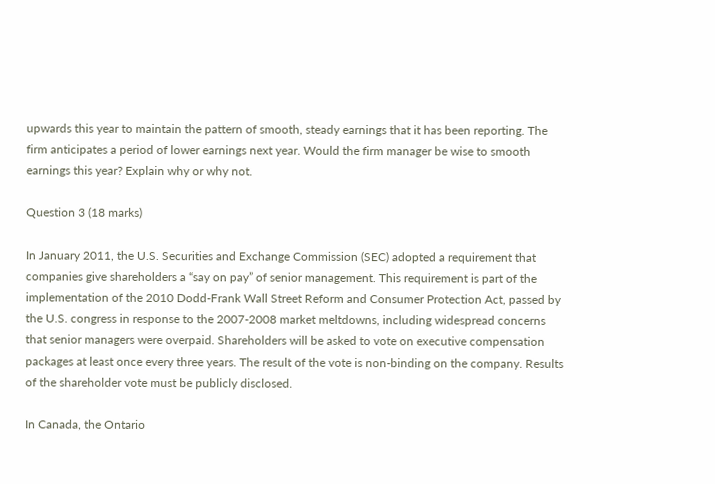upwards this year to maintain the pattern of smooth, steady earnings that it has been reporting. The firm anticipates a period of lower earnings next year. Would the firm manager be wise to smooth earnings this year? Explain why or why not.

Question 3 (18 marks)

In January 2011, the U.S. Securities and Exchange Commission (SEC) adopted a requirement that companies give shareholders a “say on pay” of senior management. This requirement is part of the implementation of the 2010 Dodd-Frank Wall Street Reform and Consumer Protection Act, passed by the U.S. congress in response to the 2007-2008 market meltdowns, including widespread concerns that senior managers were overpaid. Shareholders will be asked to vote on executive compensation packages at least once every three years. The result of the vote is non-binding on the company. Results of the shareholder vote must be publicly disclosed.

In Canada, the Ontario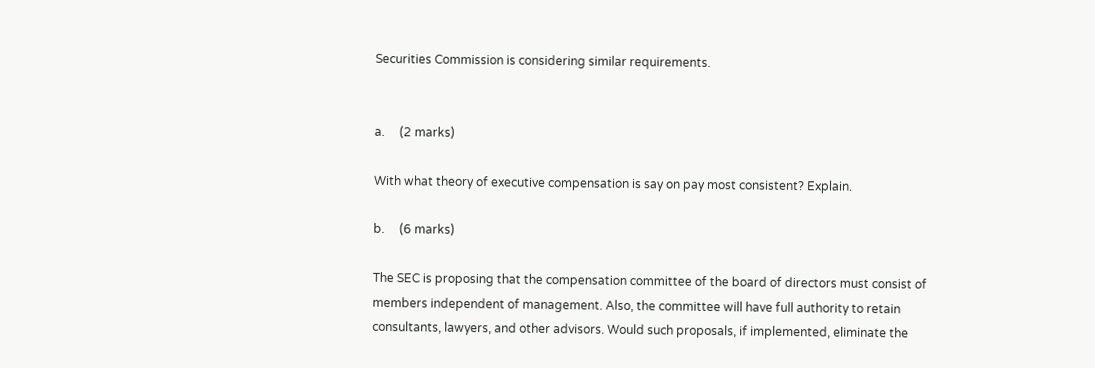Securities Commission is considering similar requirements.


a.     (2 marks)

With what theory of executive compensation is say on pay most consistent? Explain.

b.     (6 marks)

The SEC is proposing that the compensation committee of the board of directors must consist of members independent of management. Also, the committee will have full authority to retain consultants, lawyers, and other advisors. Would such proposals, if implemented, eliminate the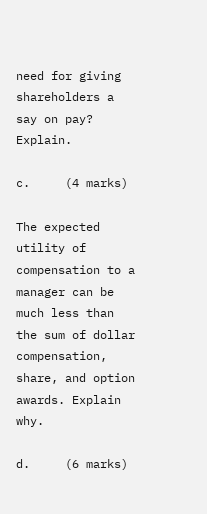need for giving shareholders a say on pay? Explain.

c.     (4 marks)

The expected utility of compensation to a manager can be much less than the sum of dollar compensation, share, and option awards. Explain why.

d.     (6 marks)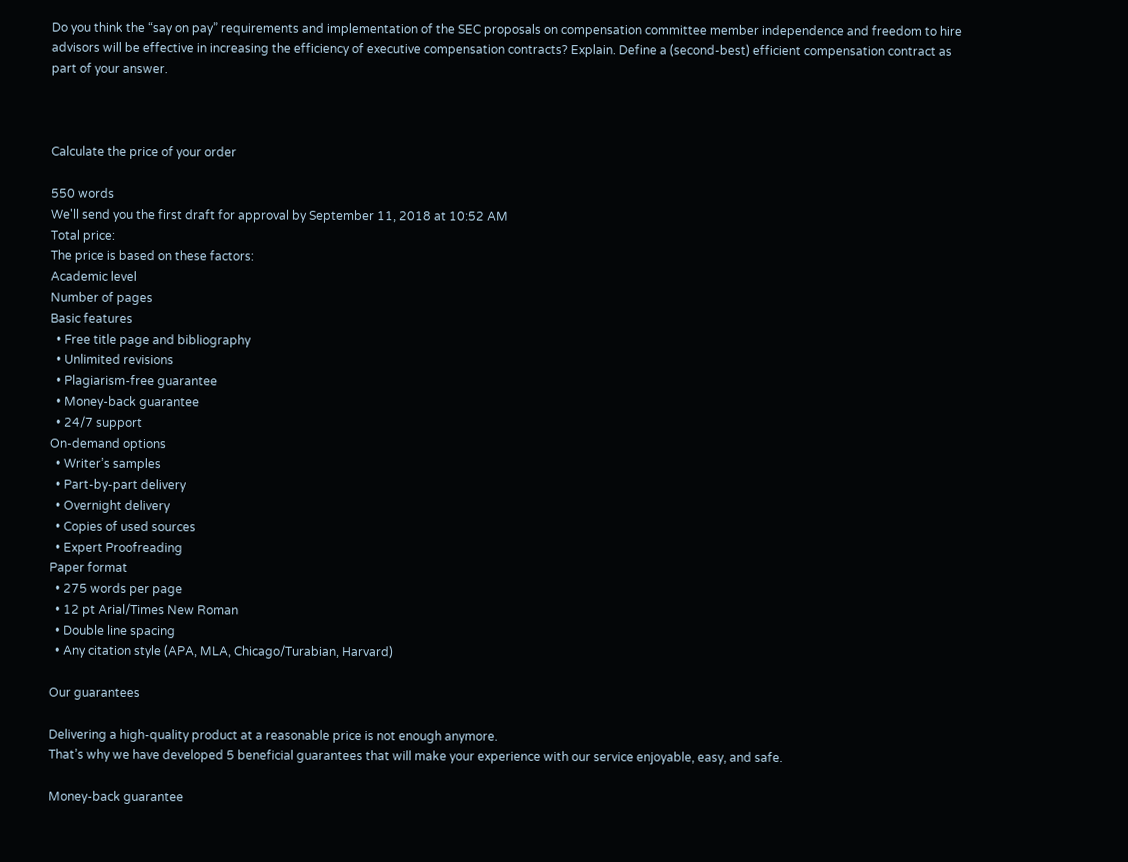Do you think the “say on pay” requirements and implementation of the SEC proposals on compensation committee member independence and freedom to hire advisors will be effective in increasing the efficiency of executive compensation contracts? Explain. Define a (second-best) efficient compensation contract as part of your answer.



Calculate the price of your order

550 words
We'll send you the first draft for approval by September 11, 2018 at 10:52 AM
Total price:
The price is based on these factors:
Academic level
Number of pages
Basic features
  • Free title page and bibliography
  • Unlimited revisions
  • Plagiarism-free guarantee
  • Money-back guarantee
  • 24/7 support
On-demand options
  • Writer’s samples
  • Part-by-part delivery
  • Overnight delivery
  • Copies of used sources
  • Expert Proofreading
Paper format
  • 275 words per page
  • 12 pt Arial/Times New Roman
  • Double line spacing
  • Any citation style (APA, MLA, Chicago/Turabian, Harvard)

Our guarantees

Delivering a high-quality product at a reasonable price is not enough anymore.
That’s why we have developed 5 beneficial guarantees that will make your experience with our service enjoyable, easy, and safe.

Money-back guarantee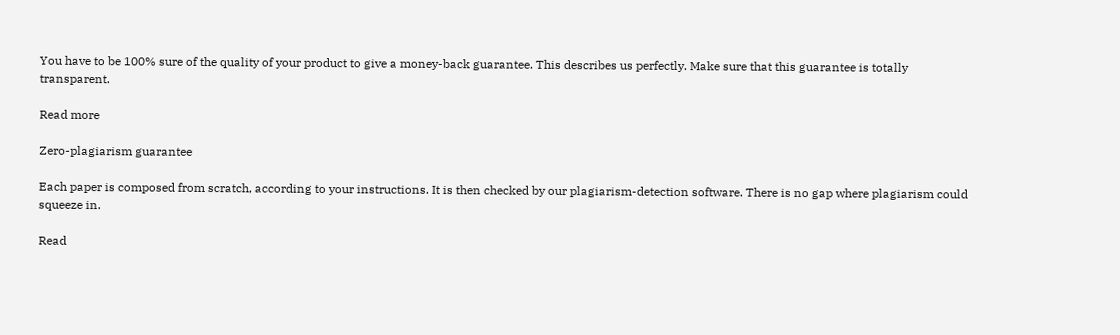You have to be 100% sure of the quality of your product to give a money-back guarantee. This describes us perfectly. Make sure that this guarantee is totally transparent.

Read more

Zero-plagiarism guarantee

Each paper is composed from scratch, according to your instructions. It is then checked by our plagiarism-detection software. There is no gap where plagiarism could squeeze in.

Read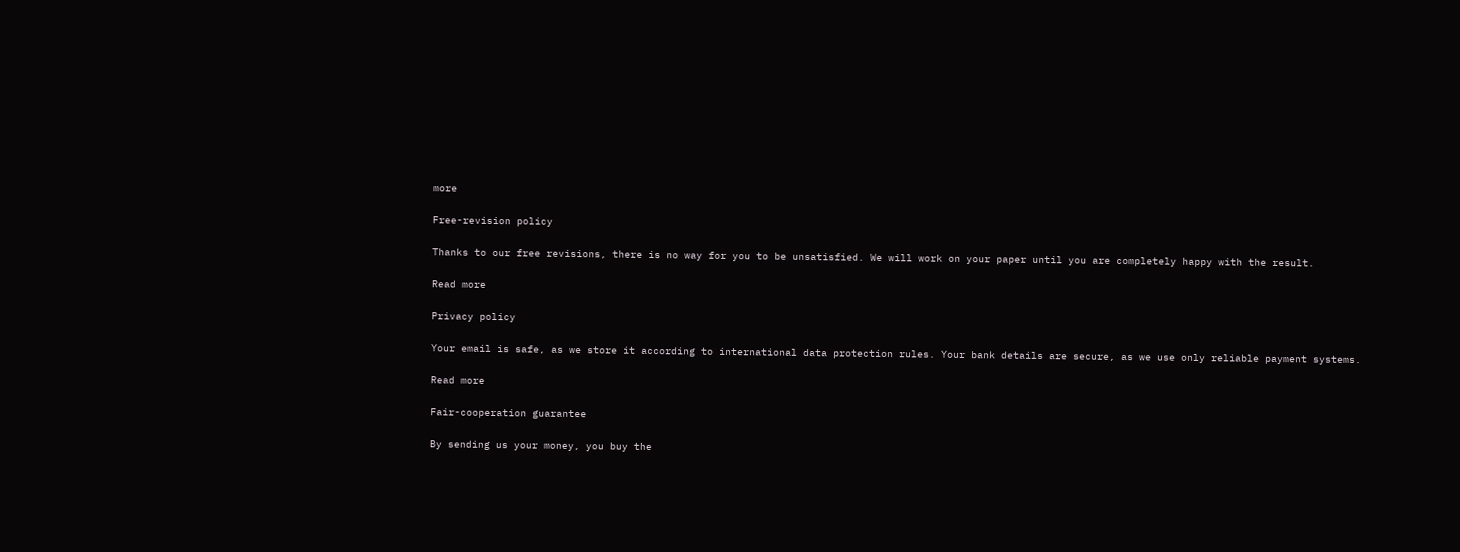more

Free-revision policy

Thanks to our free revisions, there is no way for you to be unsatisfied. We will work on your paper until you are completely happy with the result.

Read more

Privacy policy

Your email is safe, as we store it according to international data protection rules. Your bank details are secure, as we use only reliable payment systems.

Read more

Fair-cooperation guarantee

By sending us your money, you buy the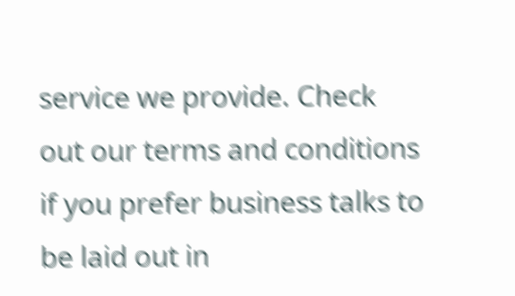service we provide. Check out our terms and conditions if you prefer business talks to be laid out in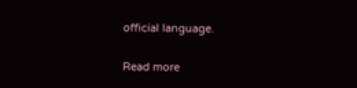official language.

Read more